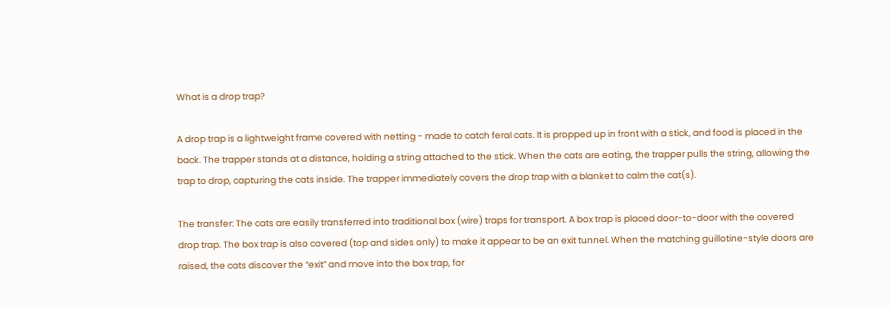What is a drop trap?

A drop trap is a lightweight frame covered with netting - made to catch feral cats. It is propped up in front with a stick, and food is placed in the back. The trapper stands at a distance, holding a string attached to the stick. When the cats are eating, the trapper pulls the string, allowing the trap to drop, capturing the cats inside. The trapper immediately covers the drop trap with a blanket to calm the cat(s).

The transfer: The cats are easily transferred into traditional box (wire) traps for transport. A box trap is placed door-to-door with the covered drop trap. The box trap is also covered (top and sides only) to make it appear to be an exit tunnel. When the matching guillotine-style doors are raised, the cats discover the “exit” and move into the box trap, for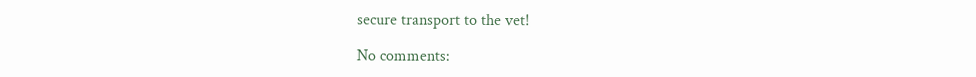secure transport to the vet!

No comments: